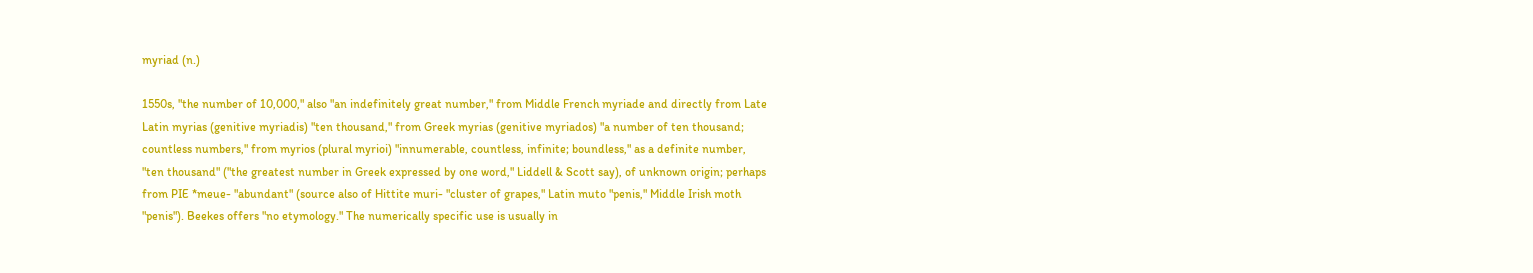myriad (n.)

1550s, "the number of 10,000," also "an indefinitely great number," from Middle French myriade and directly from Late Latin myrias (genitive myriadis) "ten thousand," from Greek myrias (genitive myriados) "a number of ten thousand; countless numbers," from myrios (plural myrioi) "innumerable, countless, infinite; boundless," as a definite number, "ten thousand" ("the greatest number in Greek expressed by one word," Liddell & Scott say), of unknown origin; perhaps from PIE *meue- "abundant" (source also of Hittite muri- "cluster of grapes," Latin muto "penis," Middle Irish moth "penis"). Beekes offers "no etymology." The numerically specific use is usually in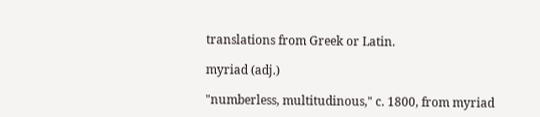translations from Greek or Latin.

myriad (adj.)

"numberless, multitudinous," c. 1800, from myriad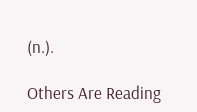(n.).

Others Are Reading